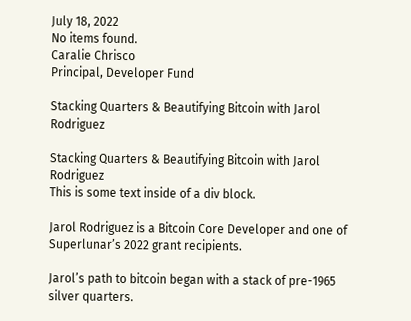July 18, 2022
No items found.
Caralie Chrisco
Principal, Developer Fund

Stacking Quarters & Beautifying Bitcoin with Jarol Rodriguez

Stacking Quarters & Beautifying Bitcoin with Jarol Rodriguez
This is some text inside of a div block.

Jarol Rodriguez is a Bitcoin Core Developer and one of Superlunar’s 2022 grant recipients.

Jarol’s path to bitcoin began with a stack of pre-1965 silver quarters.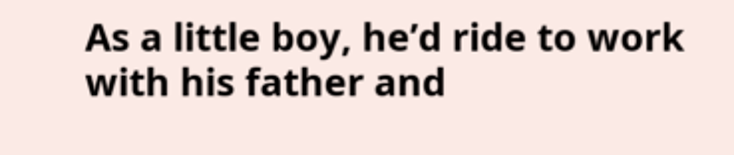As a little boy, he’d ride to work with his father and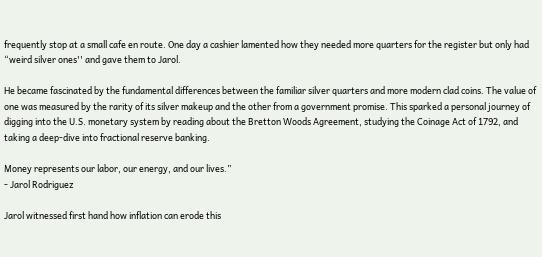frequently stop at a small cafe en route. One day a cashier lamented how they needed more quarters for the register but only had “weird silver ones'' and gave them to Jarol.

He became fascinated by the fundamental differences between the familiar silver quarters and more modern clad coins. The value of one was measured by the rarity of its silver makeup and the other from a government promise. This sparked a personal journey of digging into the U.S. monetary system by reading about the Bretton Woods Agreement, studying the Coinage Act of 1792, and taking a deep-dive into fractional reserve banking.

Money represents our labor, our energy, and our lives.”
- Jarol Rodriguez

Jarol witnessed first hand how inflation can erode this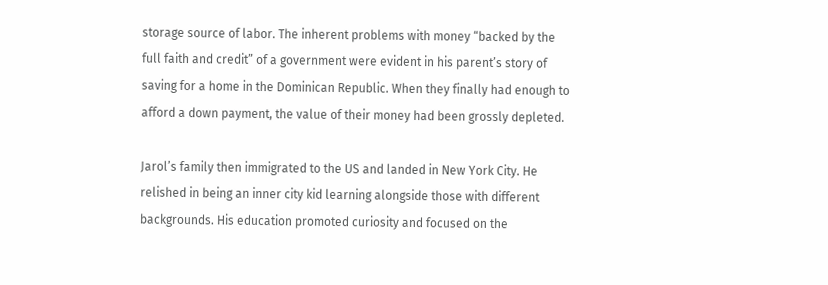storage source of labor. The inherent problems with money “backed by the full faith and credit” of a government were evident in his parent’s story of saving for a home in the Dominican Republic. When they finally had enough to afford a down payment, the value of their money had been grossly depleted.

Jarol’s family then immigrated to the US and landed in New York City. He relished in being an inner city kid learning alongside those with different backgrounds. His education promoted curiosity and focused on the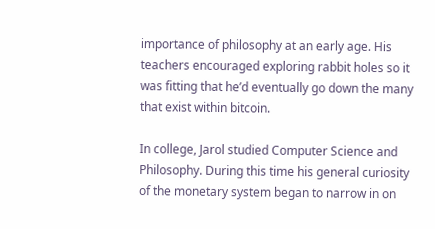importance of philosophy at an early age. His teachers encouraged exploring rabbit holes so it was fitting that he’d eventually go down the many that exist within bitcoin.

In college, Jarol studied Computer Science and Philosophy. During this time his general curiosity of the monetary system began to narrow in on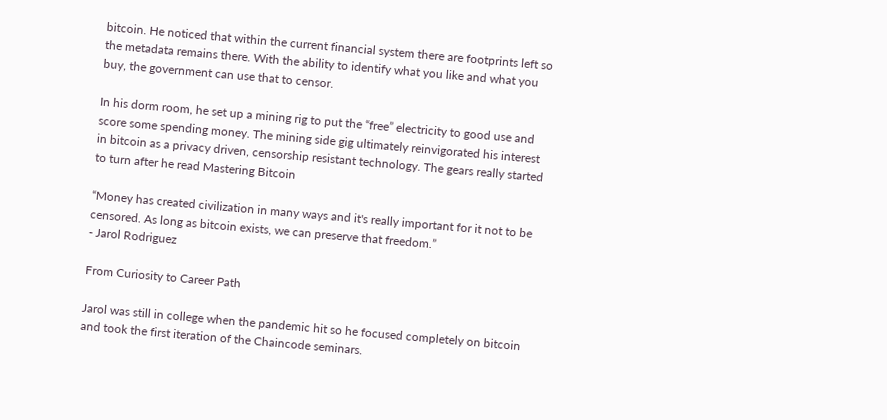bitcoin. He noticed that within the current financial system there are footprints left so the metadata remains there. With the ability to identify what you like and what you buy, the government can use that to censor.

In his dorm room, he set up a mining rig to put the “free” electricity to good use and score some spending money. The mining side gig ultimately reinvigorated his interest in bitcoin as a privacy driven, censorship resistant technology. The gears really started to turn after he read Mastering Bitcoin

“Money has created civilization in many ways and it's really important for it not to be censored. As long as bitcoin exists, we can preserve that freedom.”
- Jarol Rodriguez

From Curiosity to Career Path

Jarol was still in college when the pandemic hit so he focused completely on bitcoin and took the first iteration of the Chaincode seminars.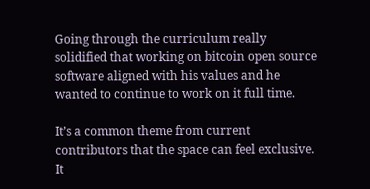Going through the curriculum really solidified that working on bitcoin open source software aligned with his values and he wanted to continue to work on it full time.

It’s a common theme from current contributors that the space can feel exclusive. It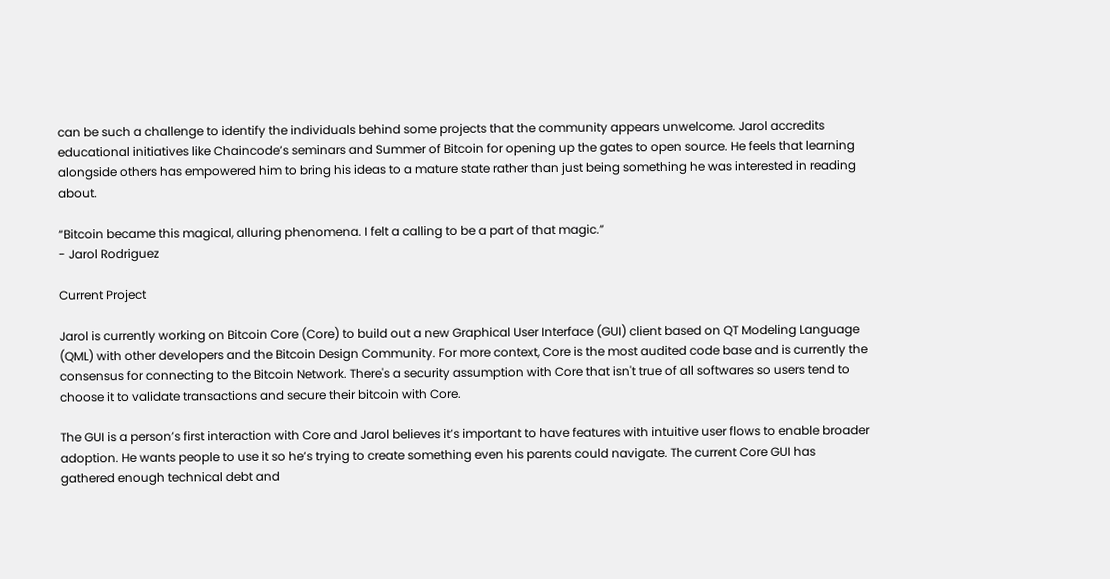can be such a challenge to identify the individuals behind some projects that the community appears unwelcome. Jarol accredits educational initiatives like Chaincode’s seminars and Summer of Bitcoin for opening up the gates to open source. He feels that learning alongside others has empowered him to bring his ideas to a mature state rather than just being something he was interested in reading about.

“Bitcoin became this magical, alluring phenomena. I felt a calling to be a part of that magic.”
- Jarol Rodriguez

Current Project

Jarol is currently working on Bitcoin Core (Core) to build out a new Graphical User Interface (GUI) client based on QT Modeling Language (QML) with other developers and the Bitcoin Design Community. For more context, Core is the most audited code base and is currently the consensus for connecting to the Bitcoin Network. There's a security assumption with Core that isn't true of all softwares so users tend to choose it to validate transactions and secure their bitcoin with Core.

The GUI is a person’s first interaction with Core and Jarol believes it’s important to have features with intuitive user flows to enable broader adoption. He wants people to use it so he’s trying to create something even his parents could navigate. The current Core GUI has gathered enough technical debt and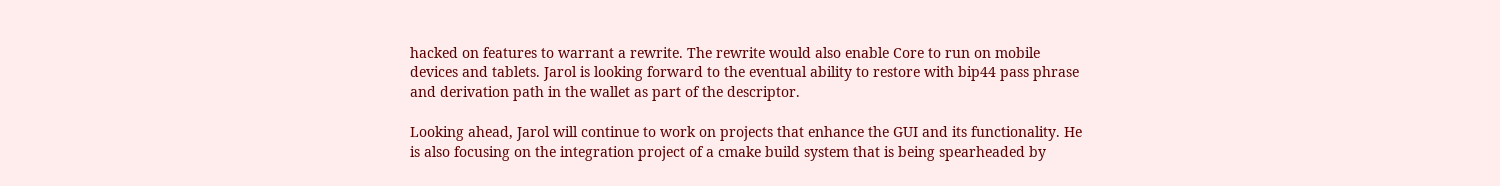hacked on features to warrant a rewrite. The rewrite would also enable Core to run on mobile devices and tablets. Jarol is looking forward to the eventual ability to restore with bip44 pass phrase and derivation path in the wallet as part of the descriptor.

Looking ahead, Jarol will continue to work on projects that enhance the GUI and its functionality. He is also focusing on the integration project of a cmake build system that is being spearheaded by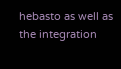hebasto as well as the integration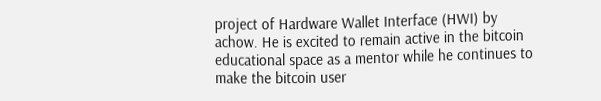project of Hardware Wallet Interface (HWI) by achow. He is excited to remain active in the bitcoin educational space as a mentor while he continues to make the bitcoin user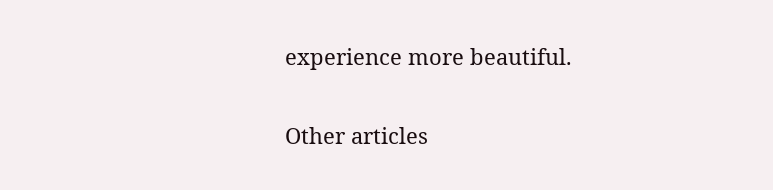experience more beautiful.

Other articles